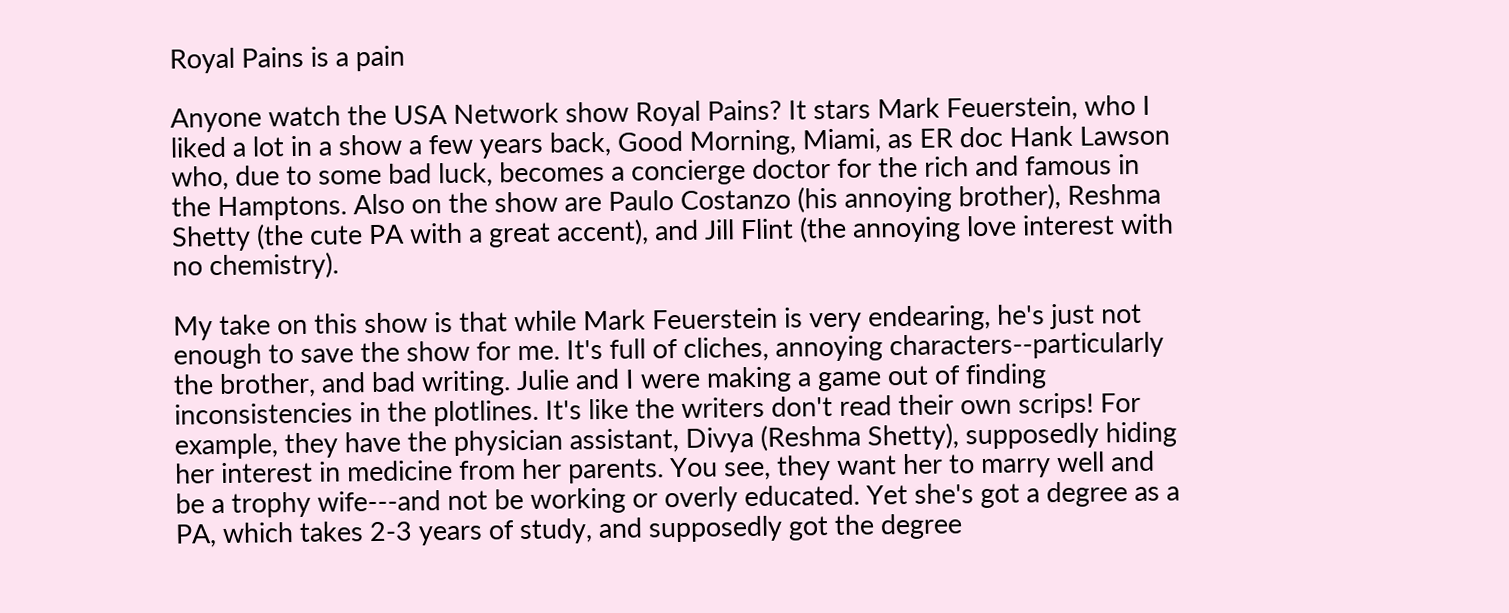Royal Pains is a pain

Anyone watch the USA Network show Royal Pains? It stars Mark Feuerstein, who I liked a lot in a show a few years back, Good Morning, Miami, as ER doc Hank Lawson who, due to some bad luck, becomes a concierge doctor for the rich and famous in the Hamptons. Also on the show are Paulo Costanzo (his annoying brother), Reshma Shetty (the cute PA with a great accent), and Jill Flint (the annoying love interest with no chemistry).

My take on this show is that while Mark Feuerstein is very endearing, he's just not enough to save the show for me. It's full of cliches, annoying characters--particularly the brother, and bad writing. Julie and I were making a game out of finding inconsistencies in the plotlines. It's like the writers don't read their own scrips! For example, they have the physician assistant, Divya (Reshma Shetty), supposedly hiding her interest in medicine from her parents. You see, they want her to marry well and be a trophy wife---and not be working or overly educated. Yet she's got a degree as a PA, which takes 2-3 years of study, and supposedly got the degree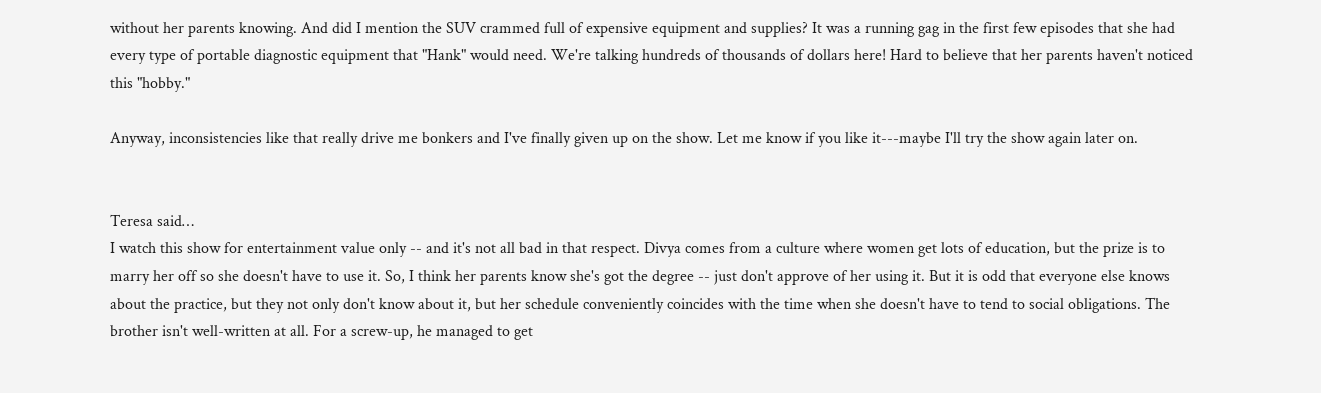without her parents knowing. And did I mention the SUV crammed full of expensive equipment and supplies? It was a running gag in the first few episodes that she had every type of portable diagnostic equipment that "Hank" would need. We're talking hundreds of thousands of dollars here! Hard to believe that her parents haven't noticed this "hobby."

Anyway, inconsistencies like that really drive me bonkers and I've finally given up on the show. Let me know if you like it---maybe I'll try the show again later on.


Teresa said…
I watch this show for entertainment value only -- and it's not all bad in that respect. Divya comes from a culture where women get lots of education, but the prize is to marry her off so she doesn't have to use it. So, I think her parents know she's got the degree -- just don't approve of her using it. But it is odd that everyone else knows about the practice, but they not only don't know about it, but her schedule conveniently coincides with the time when she doesn't have to tend to social obligations. The brother isn't well-written at all. For a screw-up, he managed to get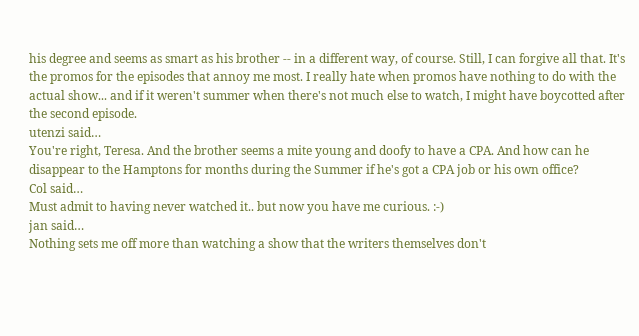his degree and seems as smart as his brother -- in a different way, of course. Still, I can forgive all that. It's the promos for the episodes that annoy me most. I really hate when promos have nothing to do with the actual show... and if it weren't summer when there's not much else to watch, I might have boycotted after the second episode.
utenzi said…
You're right, Teresa. And the brother seems a mite young and doofy to have a CPA. And how can he disappear to the Hamptons for months during the Summer if he's got a CPA job or his own office?
Col said…
Must admit to having never watched it.. but now you have me curious. :-)
jan said…
Nothing sets me off more than watching a show that the writers themselves don't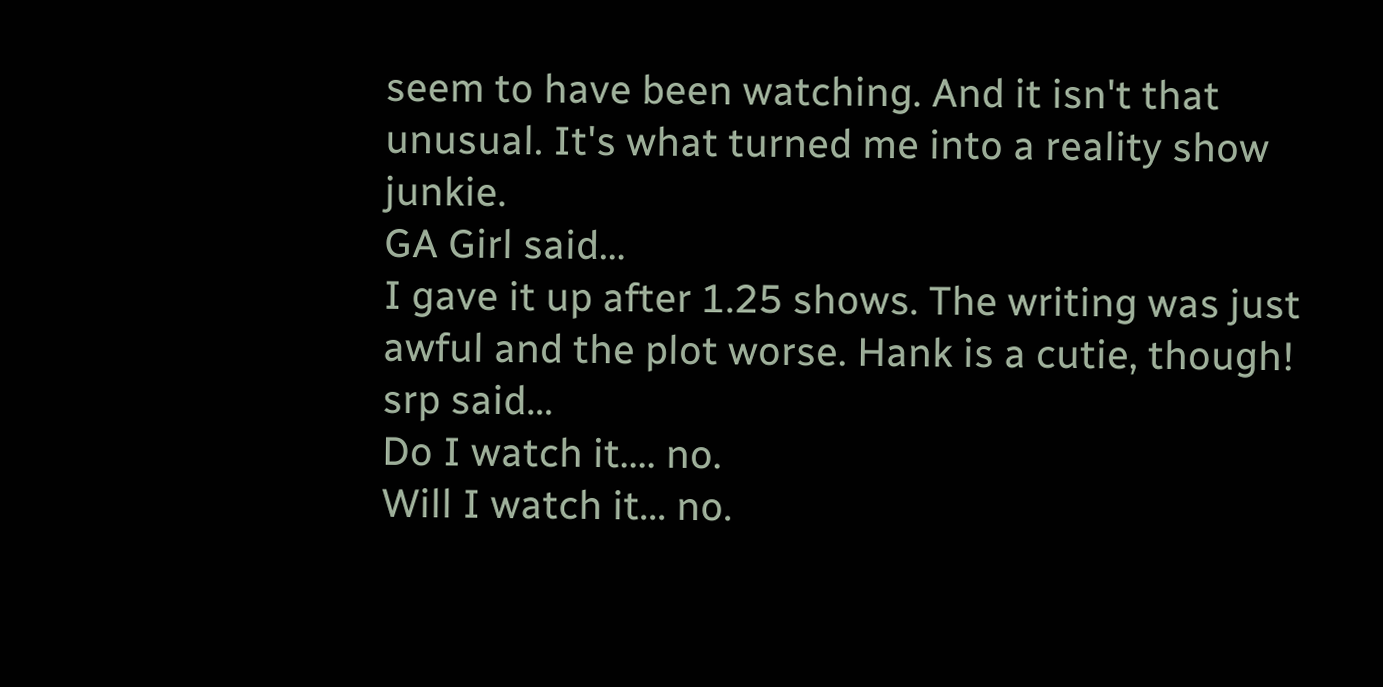seem to have been watching. And it isn't that unusual. It's what turned me into a reality show junkie.
GA Girl said…
I gave it up after 1.25 shows. The writing was just awful and the plot worse. Hank is a cutie, though!
srp said…
Do I watch it.... no.
Will I watch it... no.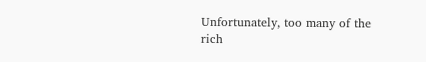Unfortunately, too many of the rich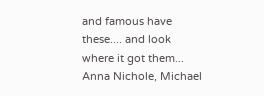and famous have these.... and look where it got them... Anna Nichole, Michael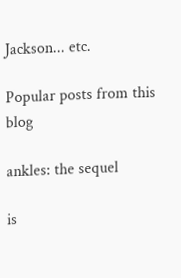Jackson... etc.

Popular posts from this blog

ankles: the sequel

is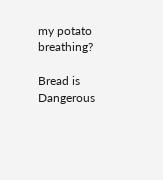my potato breathing?

Bread is Dangerous